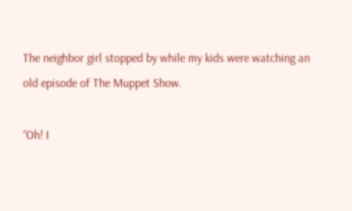The neighbor girl stopped by while my kids were watching an old episode of The Muppet Show.

“Oh! I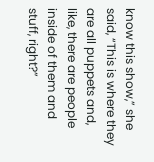know this show,” she said, “This is where they are all puppets and, like, there are people inside of them and stuff, right?”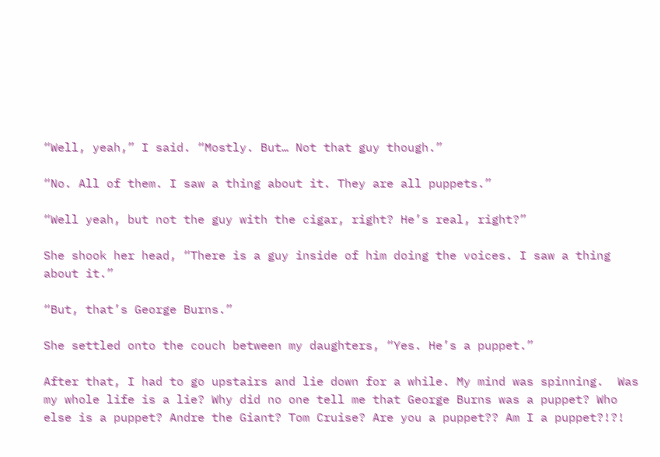“Well, yeah,” I said. “Mostly. But… Not that guy though.”

“No. All of them. I saw a thing about it. They are all puppets.”

“Well yeah, but not the guy with the cigar, right? He’s real, right?”

She shook her head, “There is a guy inside of him doing the voices. I saw a thing about it.”

“But, that’s George Burns.”

She settled onto the couch between my daughters, “Yes. He’s a puppet.”

After that, I had to go upstairs and lie down for a while. My mind was spinning.  Was my whole life is a lie? Why did no one tell me that George Burns was a puppet? Who else is a puppet? Andre the Giant? Tom Cruise? Are you a puppet?? Am I a puppet?!?!